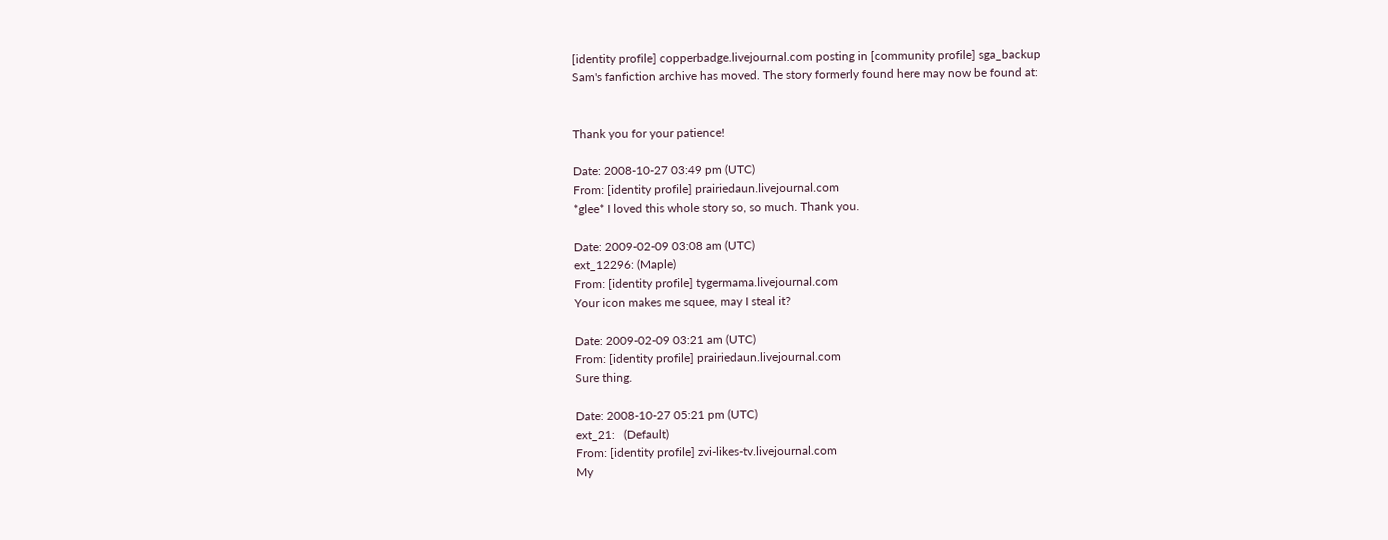[identity profile] copperbadge.livejournal.com posting in [community profile] sga_backup
Sam's fanfiction archive has moved. The story formerly found here may now be found at:


Thank you for your patience!

Date: 2008-10-27 03:49 pm (UTC)
From: [identity profile] prairiedaun.livejournal.com
*glee* I loved this whole story so, so much. Thank you.

Date: 2009-02-09 03:08 am (UTC)
ext_12296: (Maple)
From: [identity profile] tygermama.livejournal.com
Your icon makes me squee, may I steal it?

Date: 2009-02-09 03:21 am (UTC)
From: [identity profile] prairiedaun.livejournal.com
Sure thing.

Date: 2008-10-27 05:21 pm (UTC)
ext_21:   (Default)
From: [identity profile] zvi-likes-tv.livejournal.com
My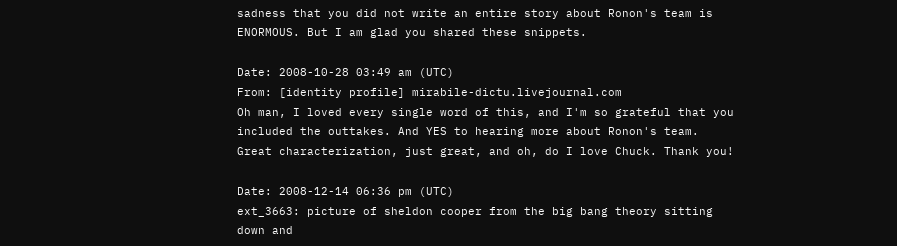sadness that you did not write an entire story about Ronon's team is ENORMOUS. But I am glad you shared these snippets.

Date: 2008-10-28 03:49 am (UTC)
From: [identity profile] mirabile-dictu.livejournal.com
Oh man, I loved every single word of this, and I'm so grateful that you included the outtakes. And YES to hearing more about Ronon's team. Great characterization, just great, and oh, do I love Chuck. Thank you!

Date: 2008-12-14 06:36 pm (UTC)
ext_3663: picture of sheldon cooper from the big bang theory sitting down and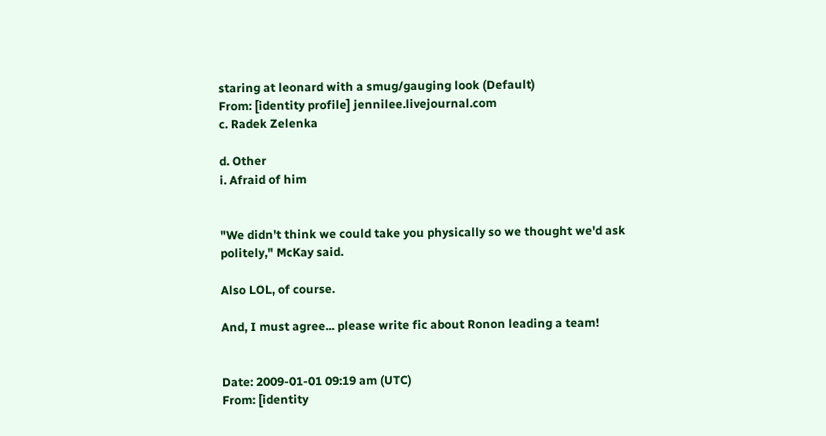staring at leonard with a smug/gauging look (Default)
From: [identity profile] jennilee.livejournal.com
c. Radek Zelenka

d. Other
i. Afraid of him


"We didn't think we could take you physically so we thought we'd ask politely," McKay said.

Also LOL, of course.

And, I must agree... please write fic about Ronon leading a team!


Date: 2009-01-01 09:19 am (UTC)
From: [identity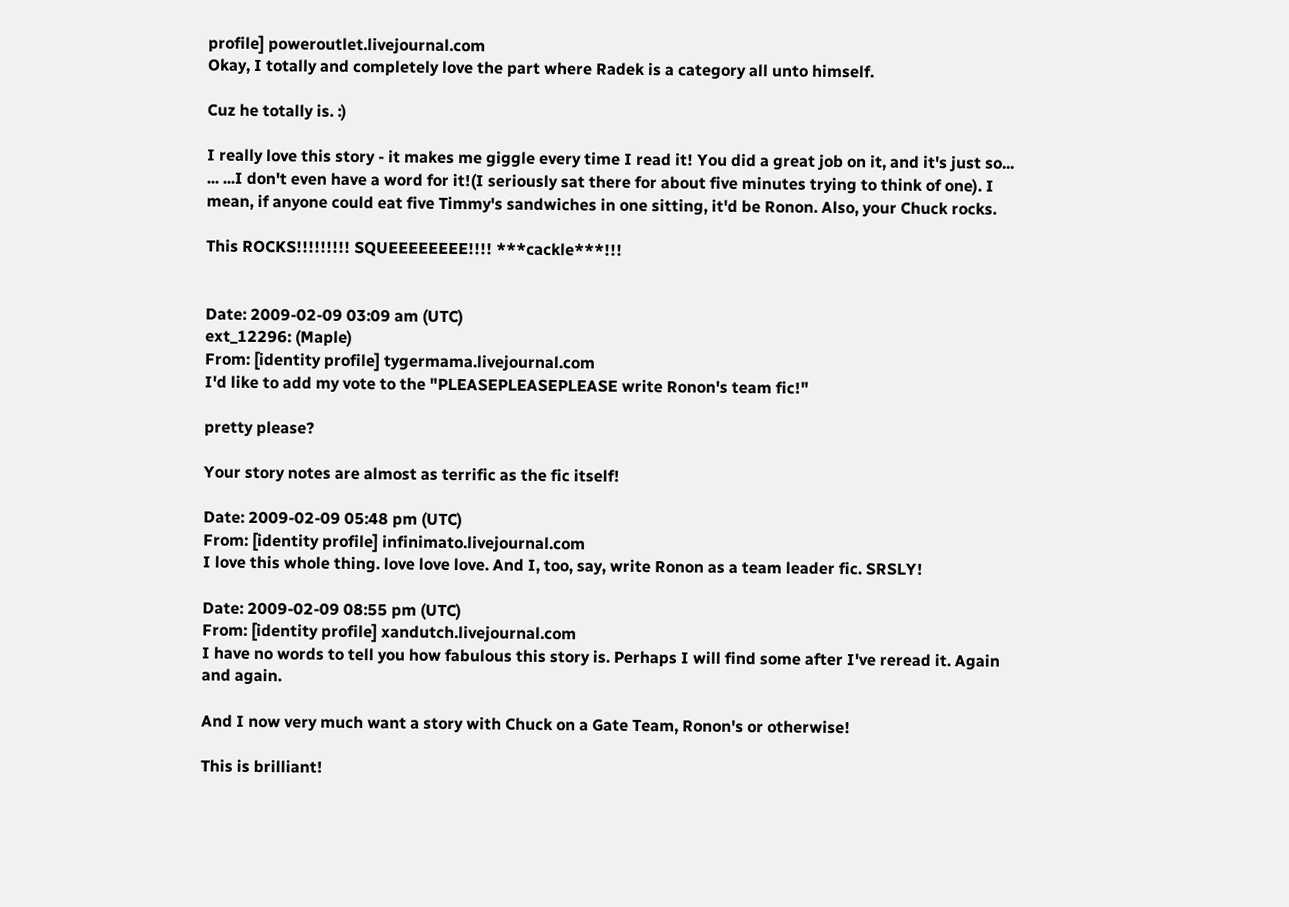profile] poweroutlet.livejournal.com
Okay, I totally and completely love the part where Radek is a category all unto himself.

Cuz he totally is. :)

I really love this story - it makes me giggle every time I read it! You did a great job on it, and it's just so... ... ...I don't even have a word for it!(I seriously sat there for about five minutes trying to think of one). I mean, if anyone could eat five Timmy's sandwiches in one sitting, it'd be Ronon. Also, your Chuck rocks.

This ROCKS!!!!!!!!! SQUEEEEEEEE!!!! ***cackle***!!!


Date: 2009-02-09 03:09 am (UTC)
ext_12296: (Maple)
From: [identity profile] tygermama.livejournal.com
I'd like to add my vote to the "PLEASEPLEASEPLEASE write Ronon's team fic!"

pretty please?

Your story notes are almost as terrific as the fic itself!

Date: 2009-02-09 05:48 pm (UTC)
From: [identity profile] infinimato.livejournal.com
I love this whole thing. love love love. And I, too, say, write Ronon as a team leader fic. SRSLY!

Date: 2009-02-09 08:55 pm (UTC)
From: [identity profile] xandutch.livejournal.com
I have no words to tell you how fabulous this story is. Perhaps I will find some after I've reread it. Again and again.

And I now very much want a story with Chuck on a Gate Team, Ronon's or otherwise!

This is brilliant!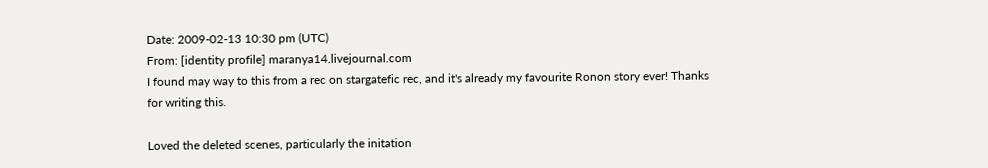Date: 2009-02-13 10:30 pm (UTC)
From: [identity profile] maranya14.livejournal.com
I found may way to this from a rec on stargatefic rec, and it's already my favourite Ronon story ever! Thanks for writing this.

Loved the deleted scenes, particularly the initation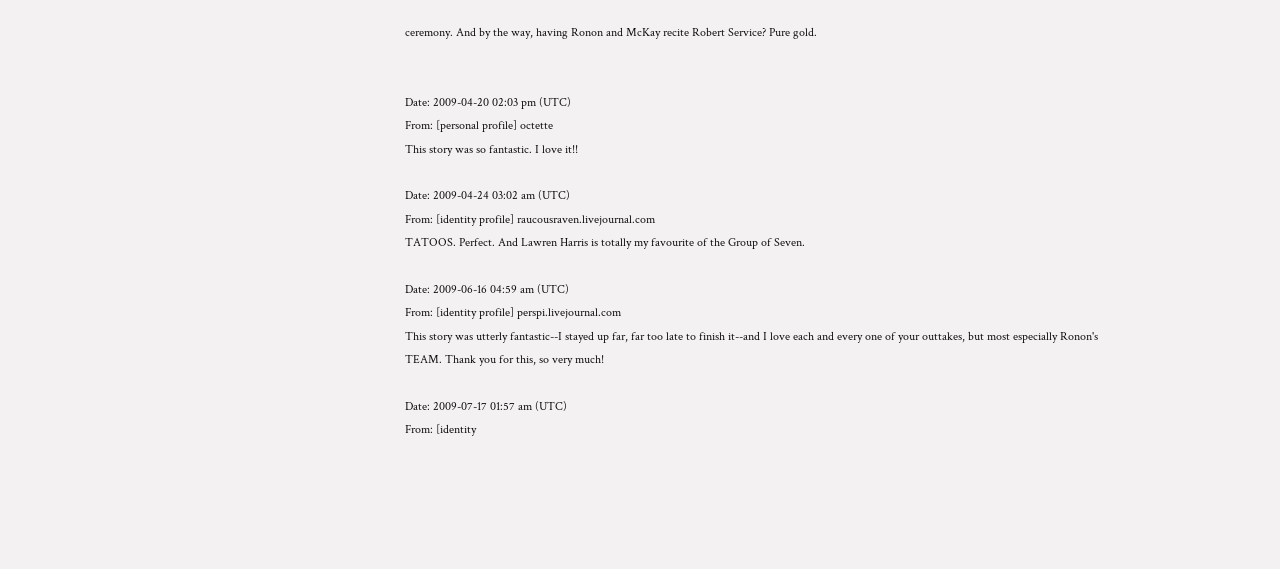ceremony. And by the way, having Ronon and McKay recite Robert Service? Pure gold.


Date: 2009-04-20 02:03 pm (UTC)
From: [personal profile] octette
This story was so fantastic. I love it!!

Date: 2009-04-24 03:02 am (UTC)
From: [identity profile] raucousraven.livejournal.com
TATOOS. Perfect. And Lawren Harris is totally my favourite of the Group of Seven.

Date: 2009-06-16 04:59 am (UTC)
From: [identity profile] perspi.livejournal.com
This story was utterly fantastic--I stayed up far, far too late to finish it--and I love each and every one of your outtakes, but most especially Ronon's TEAM. Thank you for this, so very much!

Date: 2009-07-17 01:57 am (UTC)
From: [identity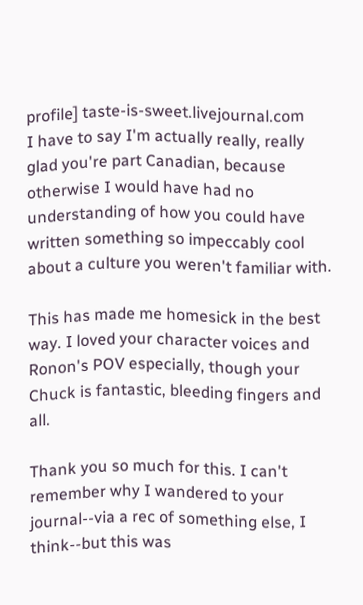profile] taste-is-sweet.livejournal.com
I have to say I'm actually really, really glad you're part Canadian, because otherwise I would have had no understanding of how you could have written something so impeccably cool about a culture you weren't familiar with.

This has made me homesick in the best way. I loved your character voices and Ronon's POV especially, though your Chuck is fantastic, bleeding fingers and all.

Thank you so much for this. I can't remember why I wandered to your journal--via a rec of something else, I think--but this was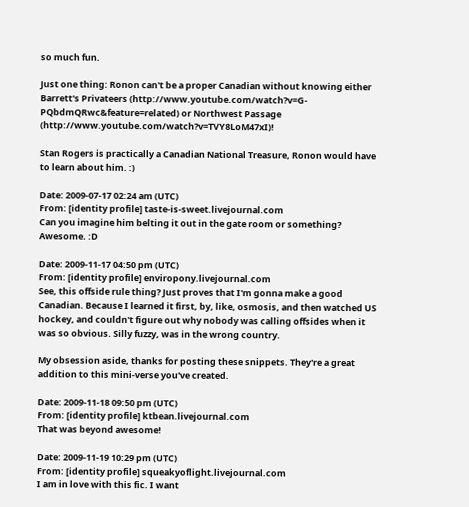so much fun.

Just one thing: Ronon can't be a proper Canadian without knowing either Barrett's Privateers (http://www.youtube.com/watch?v=G-PQbdmQRwc&feature=related) or Northwest Passage (http://www.youtube.com/watch?v=TVY8LoM47xI)!

Stan Rogers is practically a Canadian National Treasure, Ronon would have to learn about him. :)

Date: 2009-07-17 02:24 am (UTC)
From: [identity profile] taste-is-sweet.livejournal.com
Can you imagine him belting it out in the gate room or something? Awesome. :D

Date: 2009-11-17 04:50 pm (UTC)
From: [identity profile] enviropony.livejournal.com
See, this offside rule thing? Just proves that I'm gonna make a good Canadian. Because I learned it first, by, like, osmosis, and then watched US hockey, and couldn't figure out why nobody was calling offsides when it was so obvious. Silly fuzzy, was in the wrong country.

My obsession aside, thanks for posting these snippets. They're a great addition to this mini-verse you've created.

Date: 2009-11-18 09:50 pm (UTC)
From: [identity profile] ktbean.livejournal.com
That was beyond awesome!

Date: 2009-11-19 10:29 pm (UTC)
From: [identity profile] squeakyoflight.livejournal.com
I am in love with this fic. I want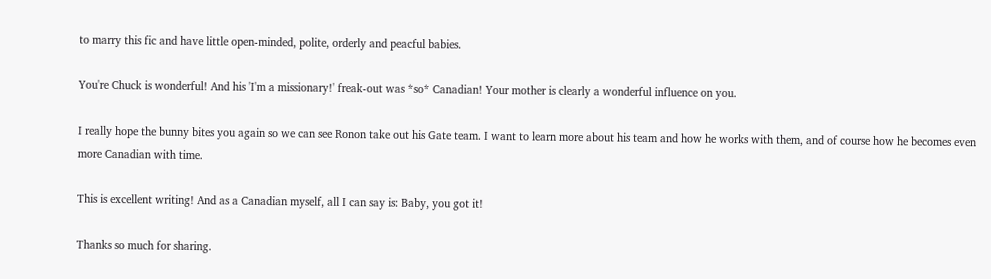to marry this fic and have little open-minded, polite, orderly and peacful babies.

You're Chuck is wonderful! And his 'I'm a missionary!' freak-out was *so* Canadian! Your mother is clearly a wonderful influence on you.

I really hope the bunny bites you again so we can see Ronon take out his Gate team. I want to learn more about his team and how he works with them, and of course how he becomes even more Canadian with time.

This is excellent writing! And as a Canadian myself, all I can say is: Baby, you got it!

Thanks so much for sharing.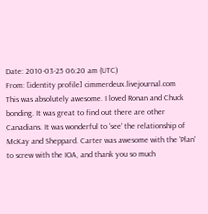Date: 2010-03-25 06:20 am (UTC)
From: [identity profile] cimmerdeux.livejournal.com
This was absolutely awesome. I loved Ronan and Chuck bonding. It was great to find out there are other Canadians. It was wonderful to 'see' the relationship of McKay and Sheppard. Carter was awesome with the 'Plan' to screw with the IOA, and thank you so much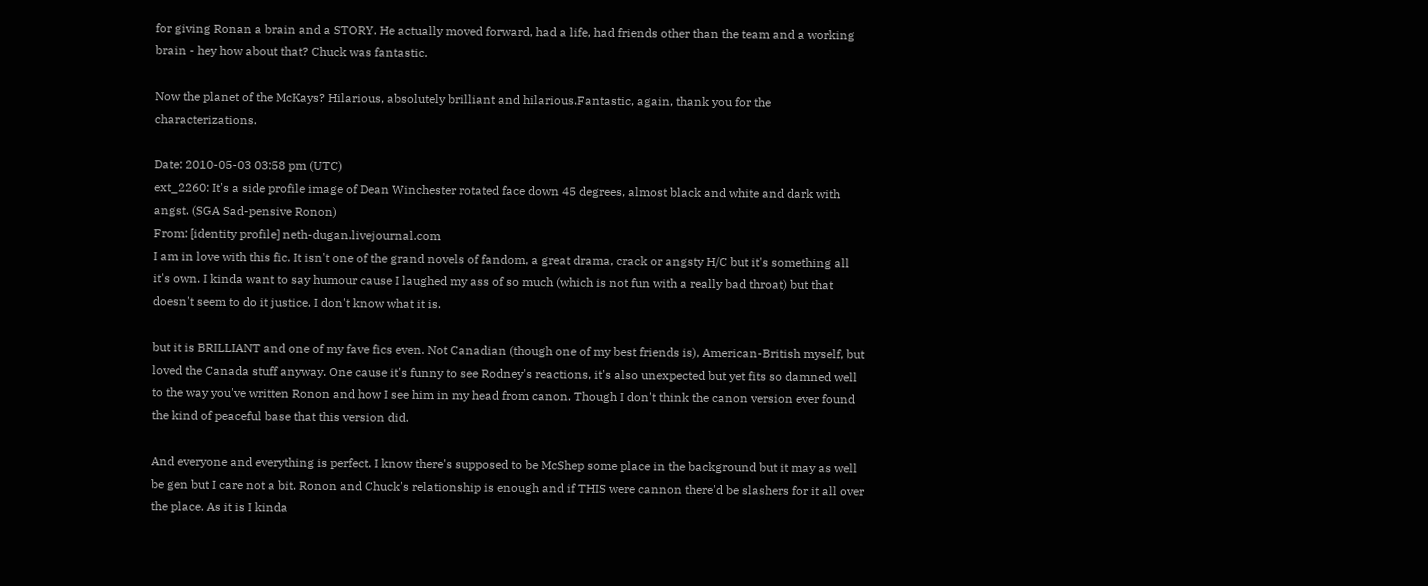for giving Ronan a brain and a STORY. He actually moved forward, had a life, had friends other than the team and a working brain - hey how about that? Chuck was fantastic.

Now the planet of the McKays? Hilarious, absolutely brilliant and hilarious.Fantastic, again, thank you for the characterizations.

Date: 2010-05-03 03:58 pm (UTC)
ext_2260: It's a side profile image of Dean Winchester rotated face down 45 degrees, almost black and white and dark with angst. (SGA Sad-pensive Ronon)
From: [identity profile] neth-dugan.livejournal.com
I am in love with this fic. It isn't one of the grand novels of fandom, a great drama, crack or angsty H/C but it's something all it's own. I kinda want to say humour cause I laughed my ass of so much (which is not fun with a really bad throat) but that doesn't seem to do it justice. I don't know what it is.

but it is BRILLIANT and one of my fave fics even. Not Canadian (though one of my best friends is), American-British myself, but loved the Canada stuff anyway. One cause it's funny to see Rodney's reactions, it's also unexpected but yet fits so damned well to the way you've written Ronon and how I see him in my head from canon. Though I don't think the canon version ever found the kind of peaceful base that this version did.

And everyone and everything is perfect. I know there's supposed to be McShep some place in the background but it may as well be gen but I care not a bit. Ronon and Chuck's relationship is enough and if THIS were cannon there'd be slashers for it all over the place. As it is I kinda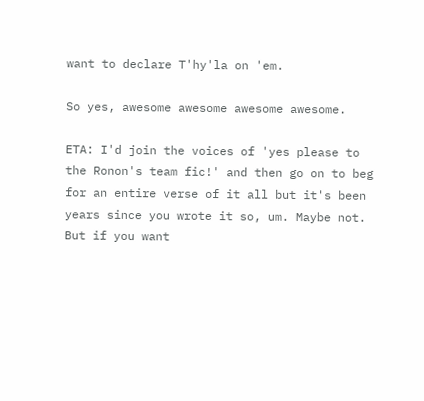want to declare T'hy'la on 'em.

So yes, awesome awesome awesome awesome.

ETA: I'd join the voices of 'yes please to the Ronon's team fic!' and then go on to beg for an entire verse of it all but it's been years since you wrote it so, um. Maybe not. But if you want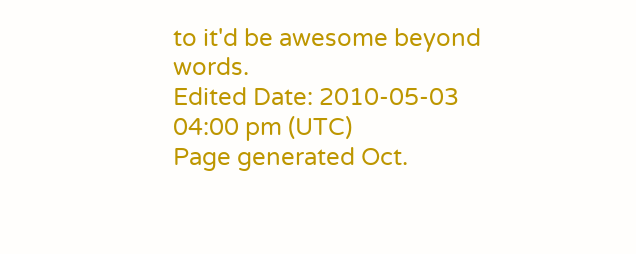to it'd be awesome beyond words.
Edited Date: 2010-05-03 04:00 pm (UTC)
Page generated Oct.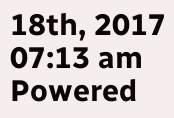18th, 2017 07:13 am
Powered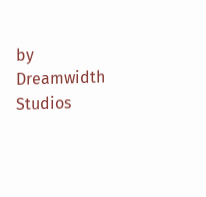by Dreamwidth Studios